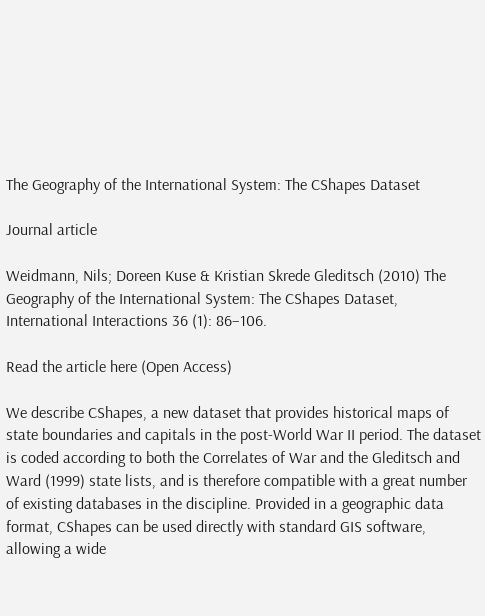The Geography of the International System: The CShapes Dataset

Journal article

Weidmann, Nils; Doreen Kuse & Kristian Skrede Gleditsch (2010) The Geography of the International System: The CShapes Dataset, International Interactions 36 (1): 86–106.

Read the article here (Open Access)

We describe CShapes, a new dataset that provides historical maps of state boundaries and capitals in the post-World War II period. The dataset is coded according to both the Correlates of War and the Gleditsch and Ward (1999) state lists, and is therefore compatible with a great number of existing databases in the discipline. Provided in a geographic data format, CShapes can be used directly with standard GIS software, allowing a wide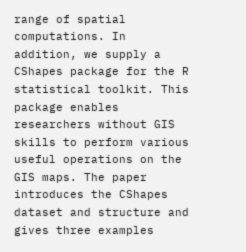range of spatial computations. In addition, we supply a CShapes package for the R statistical toolkit. This package enables researchers without GIS skills to perform various useful operations on the GIS maps. The paper introduces the CShapes dataset and structure and gives three examples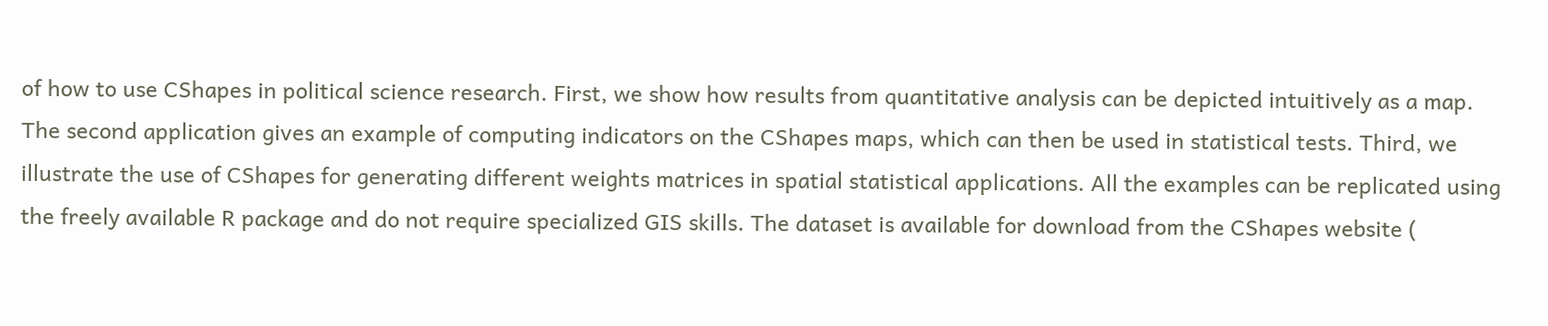of how to use CShapes in political science research. First, we show how results from quantitative analysis can be depicted intuitively as a map. The second application gives an example of computing indicators on the CShapes maps, which can then be used in statistical tests. Third, we illustrate the use of CShapes for generating different weights matrices in spatial statistical applications. All the examples can be replicated using the freely available R package and do not require specialized GIS skills. The dataset is available for download from the CShapes website (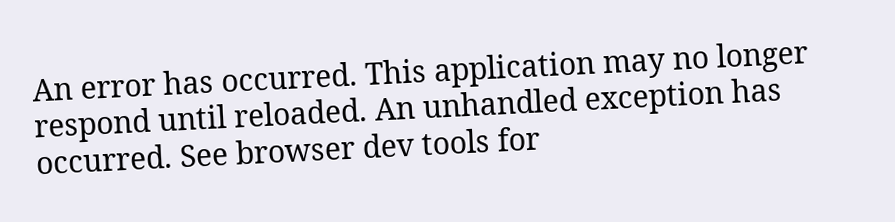An error has occurred. This application may no longer respond until reloaded. An unhandled exception has occurred. See browser dev tools for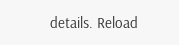details. Reload